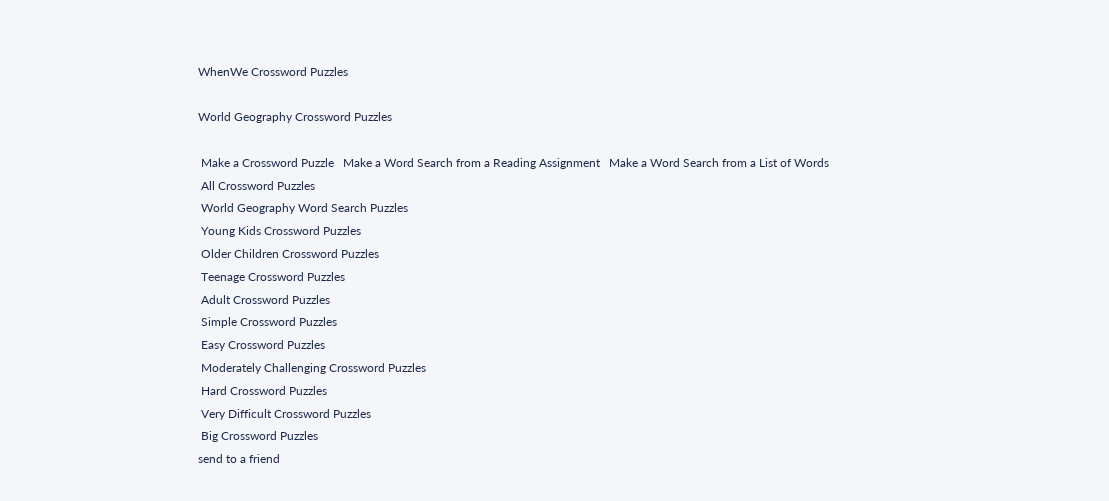WhenWe Crossword Puzzles

World Geography Crossword Puzzles

 Make a Crossword Puzzle   Make a Word Search from a Reading Assignment   Make a Word Search from a List of Words
 All Crossword Puzzles
 World Geography Word Search Puzzles
 Young Kids Crossword Puzzles
 Older Children Crossword Puzzles
 Teenage Crossword Puzzles
 Adult Crossword Puzzles
 Simple Crossword Puzzles
 Easy Crossword Puzzles
 Moderately Challenging Crossword Puzzles
 Hard Crossword Puzzles
 Very Difficult Crossword Puzzles
 Big Crossword Puzzles
send to a friend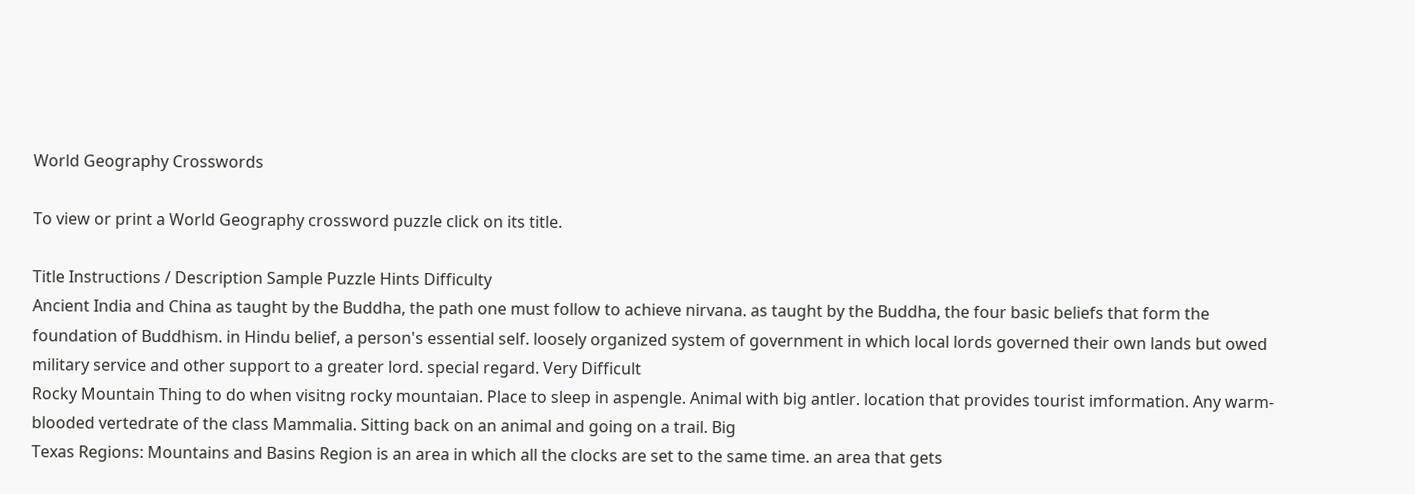World Geography Crosswords

To view or print a World Geography crossword puzzle click on its title.

Title Instructions / Description Sample Puzzle Hints Difficulty
Ancient India and China as taught by the Buddha, the path one must follow to achieve nirvana. as taught by the Buddha, the four basic beliefs that form the foundation of Buddhism. in Hindu belief, a person's essential self. loosely organized system of government in which local lords governed their own lands but owed military service and other support to a greater lord. special regard. Very Difficult
Rocky Mountain Thing to do when visitng rocky mountaian. Place to sleep in aspengle. Animal with big antler. location that provides tourist imformation. Any warm-blooded vertedrate of the class Mammalia. Sitting back on an animal and going on a trail. Big
Texas Regions: Mountains and Basins Region is an area in which all the clocks are set to the same time. an area that gets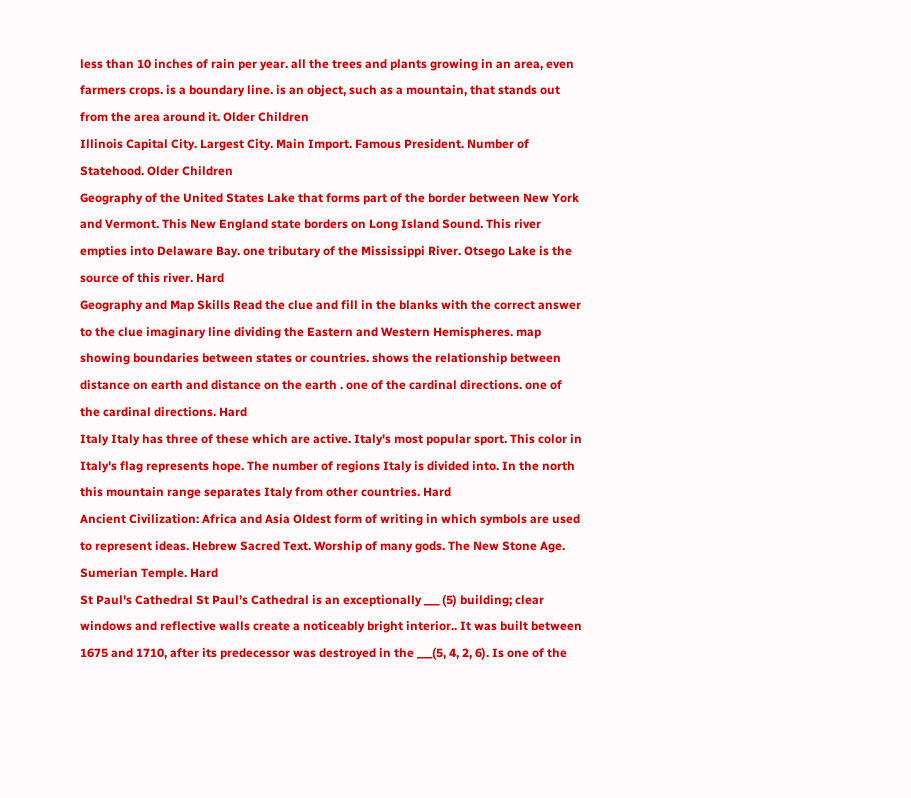less than 10 inches of rain per year. all the trees and plants growing in an area, even farmers crops. is a boundary line. is an object, such as a mountain, that stands out from the area around it. Older Children
Illinois Capital City. Largest City. Main Import. Famous President. Number of Statehood. Older Children
Geography of the United States Lake that forms part of the border between New York and Vermont. This New England state borders on Long Island Sound. This river empties into Delaware Bay. one tributary of the Mississippi River. Otsego Lake is the source of this river. Hard
Geography and Map Skills Read the clue and fill in the blanks with the correct answer to the clue imaginary line dividing the Eastern and Western Hemispheres. map showing boundaries between states or countries. shows the relationship between distance on earth and distance on the earth . one of the cardinal directions. one of the cardinal directions. Hard
Italy Italy has three of these which are active. Italy's most popular sport. This color in Italy's flag represents hope. The number of regions Italy is divided into. In the north this mountain range separates Italy from other countries. Hard
Ancient Civilization: Africa and Asia Oldest form of writing in which symbols are used to represent ideas. Hebrew Sacred Text. Worship of many gods. The New Stone Age. Sumerian Temple. Hard
St Paul's Cathedral St Paul’s Cathedral is an exceptionally ___ (5) building; clear windows and reflective walls create a noticeably bright interior.. It was built between 1675 and 1710, after its predecessor was destroyed in the ___(5, 4, 2, 6). Is one of the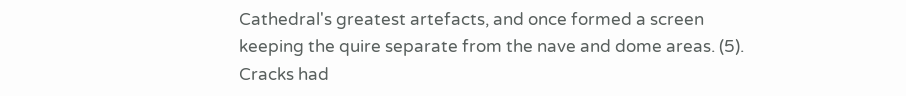Cathedral's greatest artefacts, and once formed a screen keeping the quire separate from the nave and dome areas. (5). Cracks had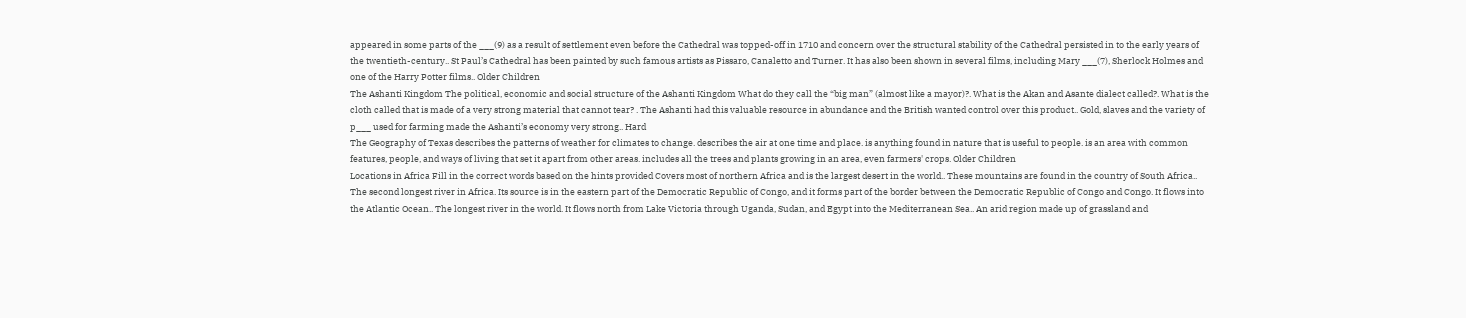appeared in some parts of the ___(9) as a result of settlement even before the Cathedral was topped-off in 1710 and concern over the structural stability of the Cathedral persisted in to the early years of the twentieth-century.. St Paul’s Cathedral has been painted by such famous artists as Pissaro, Canaletto and Turner. It has also been shown in several films, including Mary ___(7), Sherlock Holmes and one of the Harry Potter films.. Older Children
The Ashanti Kingdom The political, economic and social structure of the Ashanti Kingdom What do they call the “big man” (almost like a mayor)?. What is the Akan and Asante dialect called?. What is the cloth called that is made of a very strong material that cannot tear? . The Ashanti had this valuable resource in abundance and the British wanted control over this product.. Gold, slaves and the variety of p___ used for farming made the Ashanti’s economy very strong.. Hard
The Geography of Texas describes the patterns of weather for climates to change. describes the air at one time and place. is anything found in nature that is useful to people. is an area with common features, people, and ways of living that set it apart from other areas. includes all the trees and plants growing in an area, even farmers' crops. Older Children
Locations in Africa Fill in the correct words based on the hints provided Covers most of northern Africa and is the largest desert in the world.. These mountains are found in the country of South Africa.. The second longest river in Africa. Its source is in the eastern part of the Democratic Republic of Congo, and it forms part of the border between the Democratic Republic of Congo and Congo. It flows into the Atlantic Ocean.. The longest river in the world. It flows north from Lake Victoria through Uganda, Sudan, and Egypt into the Mediterranean Sea.. An arid region made up of grassland and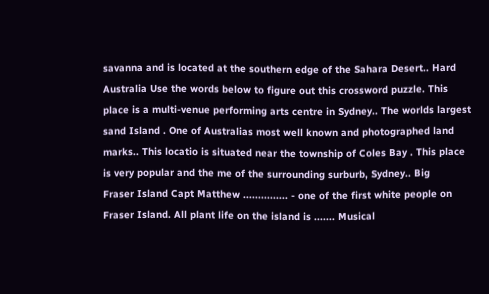savanna and is located at the southern edge of the Sahara Desert.. Hard
Australia Use the words below to figure out this crossword puzzle. This place is a multi-venue performing arts centre in Sydney.. The worlds largest sand Island . One of Australias most well known and photographed land marks.. This locatio is situated near the township of Coles Bay . This place is very popular and the me of the surrounding surburb, Sydney.. Big
Fraser Island Capt Matthew ............... - one of the first white people on Fraser Island. All plant life on the island is ....... Musical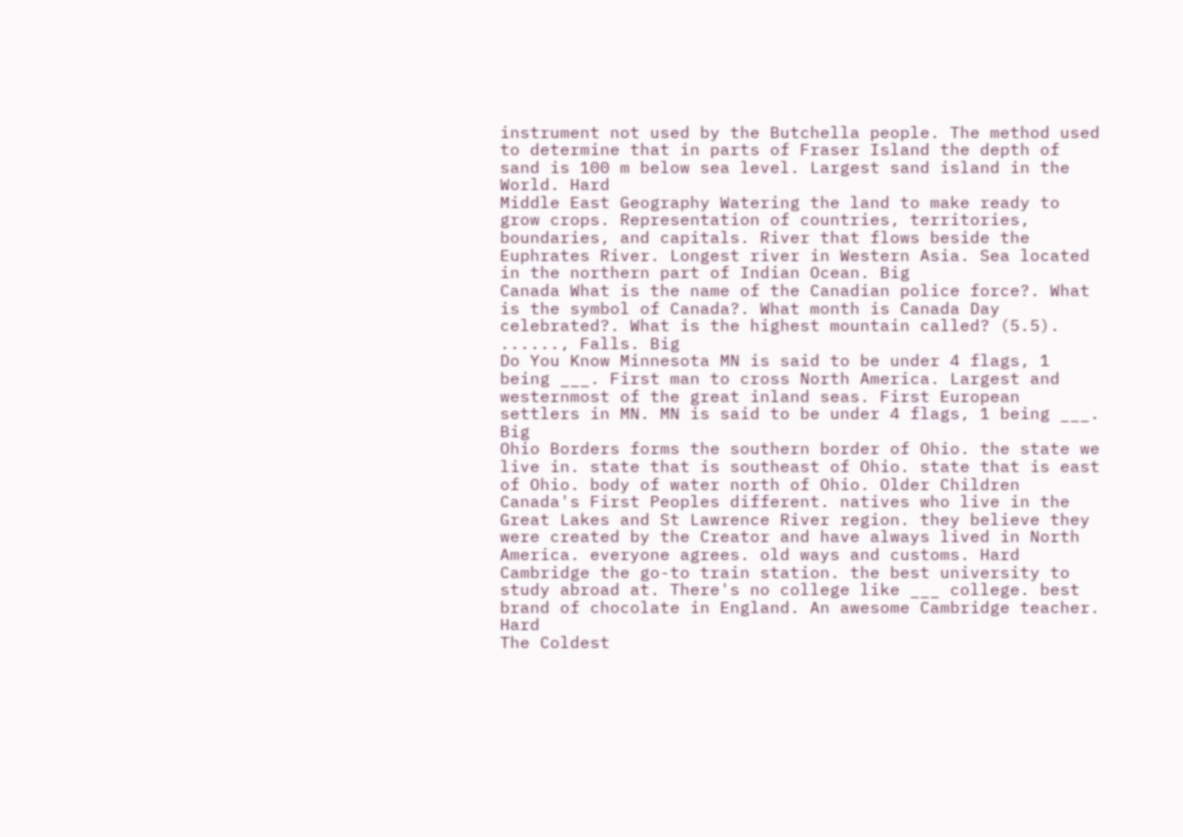instrument not used by the Butchella people. The method used to determine that in parts of Fraser Island the depth of sand is 100 m below sea level. Largest sand island in the World. Hard
Middle East Geography Watering the land to make ready to grow crops. Representation of countries, territories, boundaries, and capitals. River that flows beside the Euphrates River. Longest river in Western Asia. Sea located in the northern part of Indian Ocean. Big
Canada What is the name of the Canadian police force?. What is the symbol of Canada?. What month is Canada Day celebrated?. What is the highest mountain called? (5.5). ......, Falls. Big
Do You Know Minnesota MN is said to be under 4 flags, 1 being ___. First man to cross North America. Largest and westernmost of the great inland seas. First European settlers in MN. MN is said to be under 4 flags, 1 being ___. Big
Ohio Borders forms the southern border of Ohio. the state we live in. state that is southeast of Ohio. state that is east of Ohio. body of water north of Ohio. Older Children
Canada's First Peoples different. natives who live in the Great Lakes and St Lawrence River region. they believe they were created by the Creator and have always lived in North America. everyone agrees. old ways and customs. Hard
Cambridge the go-to train station. the best university to study abroad at. There's no college like ___ college. best brand of chocolate in England. An awesome Cambridge teacher. Hard
The Coldest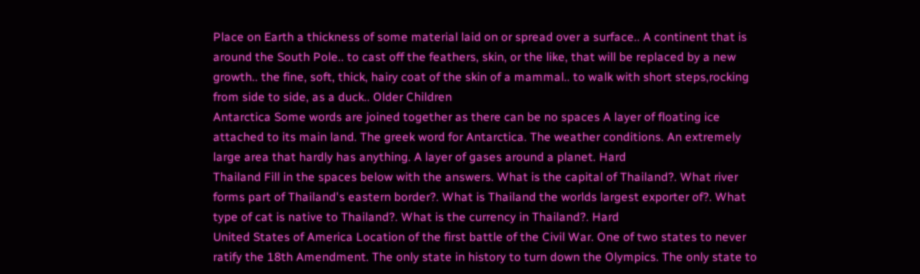Place on Earth a thickness of some material laid on or spread over a surface.. A continent that is around the South Pole.. to cast off the feathers, skin, or the like, that will be replaced by a new growth.. the fine, soft, thick, hairy coat of the skin of a mammal.. to walk with short steps,rocking from side to side, as a duck.. Older Children
Antarctica Some words are joined together as there can be no spaces A layer of floating ice attached to its main land. The greek word for Antarctica. The weather conditions. An extremely large area that hardly has anything. A layer of gases around a planet. Hard
Thailand Fill in the spaces below with the answers. What is the capital of Thailand?. What river forms part of Thailand's eastern border?. What is Thailand the worlds largest exporter of?. What type of cat is native to Thailand?. What is the currency in Thailand?. Hard
United States of America Location of the first battle of the Civil War. One of two states to never ratify the 18th Amendment. The only state in history to turn down the Olympics. The only state to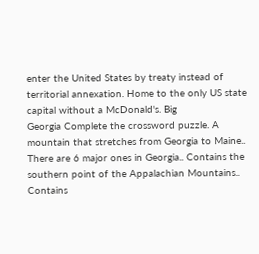enter the United States by treaty instead of territorial annexation. Home to the only US state capital without a McDonald's. Big
Georgia Complete the crossword puzzle. A mountain that stretches from Georgia to Maine.. There are 6 major ones in Georgia.. Contains the southern point of the Appalachian Mountains.. Contains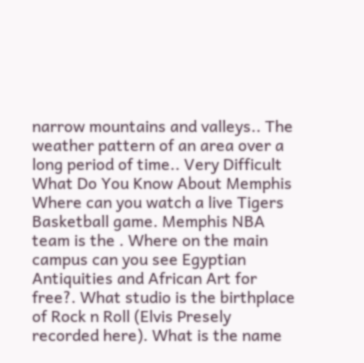narrow mountains and valleys.. The weather pattern of an area over a long period of time.. Very Difficult
What Do You Know About Memphis Where can you watch a live Tigers Basketball game. Memphis NBA team is the . Where on the main campus can you see Egyptian Antiquities and African Art for free?. What studio is the birthplace of Rock n Roll (Elvis Presely recorded here). What is the name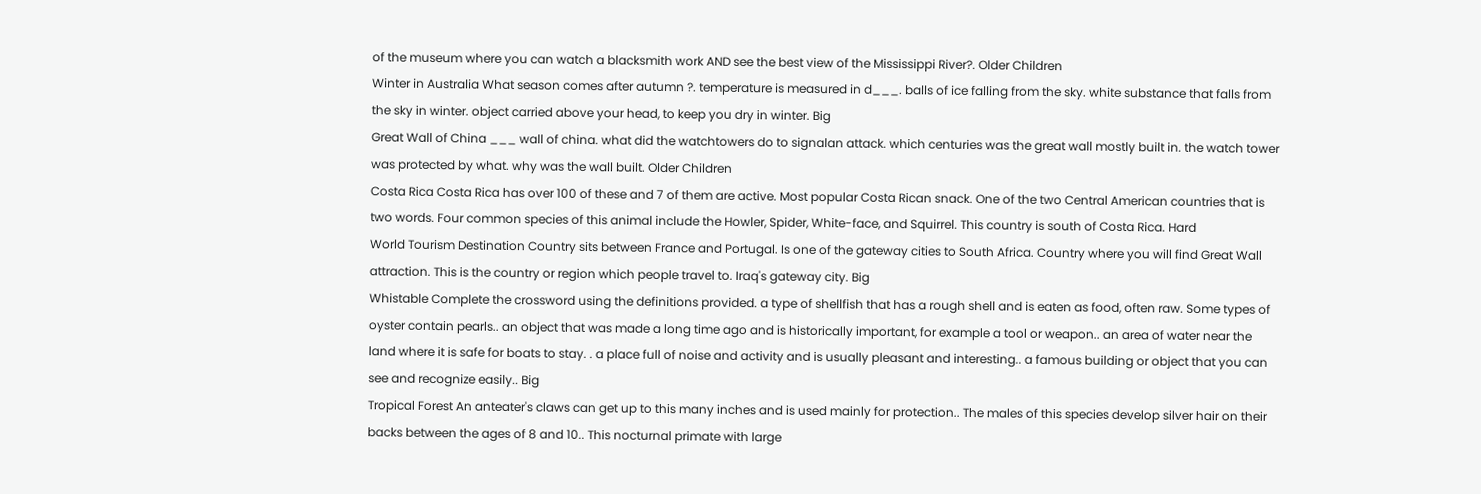of the museum where you can watch a blacksmith work AND see the best view of the Mississippi River?. Older Children
Winter in Australia What season comes after autumn ?. temperature is measured in d___. balls of ice falling from the sky. white substance that falls from the sky in winter. object carried above your head, to keep you dry in winter. Big
Great Wall of China ___ wall of china. what did the watchtowers do to signalan attack. which centuries was the great wall mostly built in. the watch tower was protected by what. why was the wall built. Older Children
Costa Rica Costa Rica has over 100 of these and 7 of them are active. Most popular Costa Rican snack. One of the two Central American countries that is two words. Four common species of this animal include the Howler, Spider, White-face, and Squirrel. This country is south of Costa Rica. Hard
World Tourism Destination Country sits between France and Portugal. Is one of the gateway cities to South Africa. Country where you will find Great Wall attraction. This is the country or region which people travel to. Iraq's gateway city. Big
Whistable Complete the crossword using the definitions provided. a type of shellfish that has a rough shell and is eaten as food, often raw. Some types of oyster contain pearls.. an object that was made a long time ago and is historically important, for example a tool or weapon.. an area of water near the land where it is safe for boats to stay. . a place full of noise and activity and is usually pleasant and interesting.. a famous building or object that you can see and recognize easily.. Big
Tropical Forest An anteater's claws can get up to this many inches and is used mainly for protection.. The males of this species develop silver hair on their backs between the ages of 8 and 10.. This nocturnal primate with large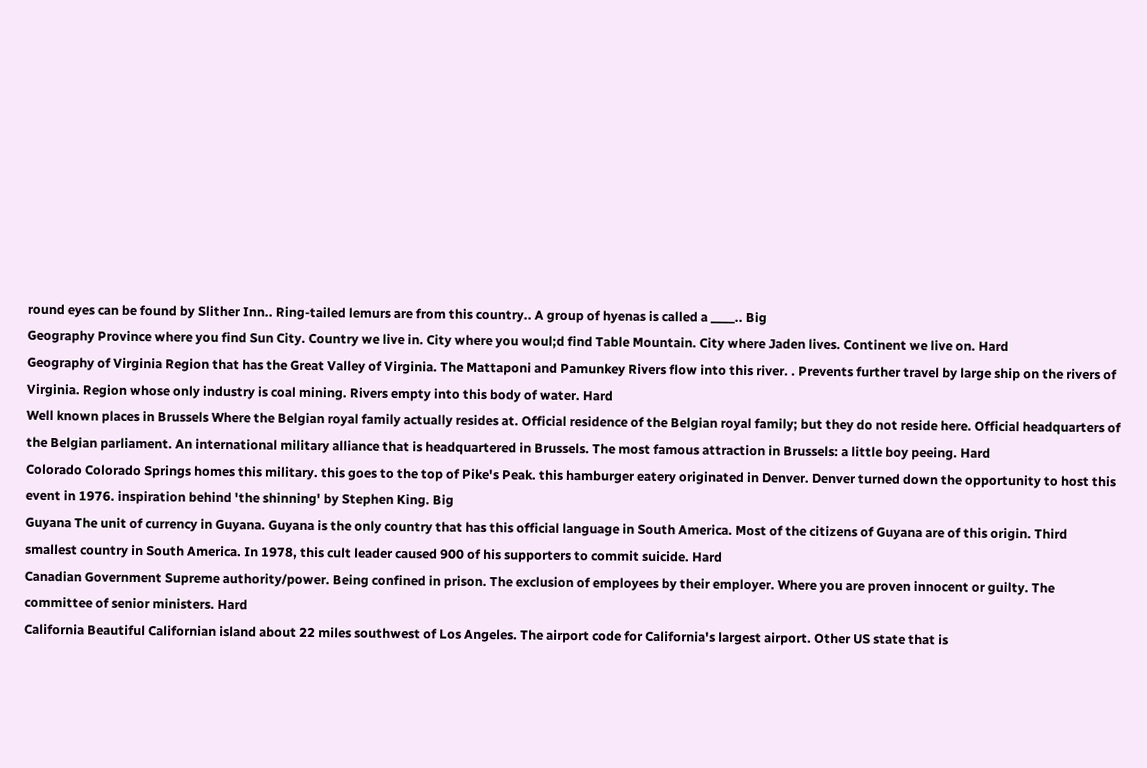round eyes can be found by Slither Inn.. Ring-tailed lemurs are from this country.. A group of hyenas is called a ____.. Big
Geography Province where you find Sun City. Country we live in. City where you woul;d find Table Mountain. City where Jaden lives. Continent we live on. Hard
Geography of Virginia Region that has the Great Valley of Virginia. The Mattaponi and Pamunkey Rivers flow into this river. . Prevents further travel by large ship on the rivers of Virginia. Region whose only industry is coal mining. Rivers empty into this body of water. Hard
Well known places in Brussels Where the Belgian royal family actually resides at. Official residence of the Belgian royal family; but they do not reside here. Official headquarters of the Belgian parliament. An international military alliance that is headquartered in Brussels. The most famous attraction in Brussels: a little boy peeing. Hard
Colorado Colorado Springs homes this military. this goes to the top of Pike's Peak. this hamburger eatery originated in Denver. Denver turned down the opportunity to host this event in 1976. inspiration behind 'the shinning' by Stephen King. Big
Guyana The unit of currency in Guyana. Guyana is the only country that has this official language in South America. Most of the citizens of Guyana are of this origin. Third smallest country in South America. In 1978, this cult leader caused 900 of his supporters to commit suicide. Hard
Canadian Government Supreme authority/power. Being confined in prison. The exclusion of employees by their employer. Where you are proven innocent or guilty. The committee of senior ministers. Hard
California Beautiful Californian island about 22 miles southwest of Los Angeles. The airport code for California's largest airport. Other US state that is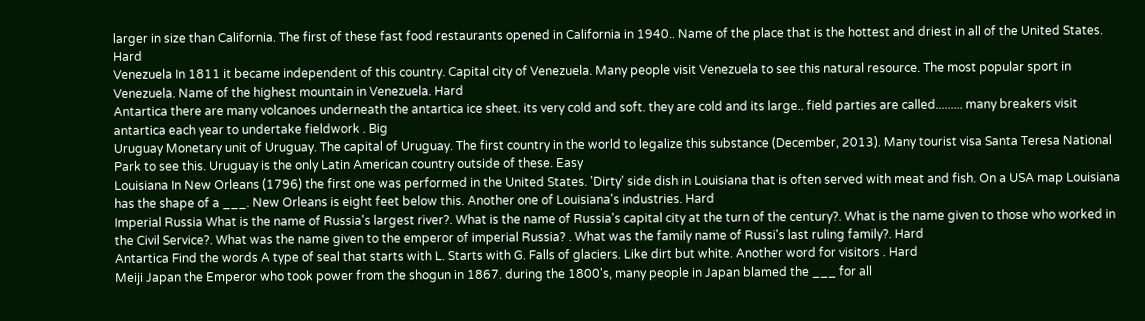larger in size than California. The first of these fast food restaurants opened in California in 1940.. Name of the place that is the hottest and driest in all of the United States. Hard
Venezuela In 1811 it became independent of this country. Capital city of Venezuela. Many people visit Venezuela to see this natural resource. The most popular sport in Venezuela. Name of the highest mountain in Venezuela. Hard
Antartica there are many volcanoes underneath the antartica ice sheet. its very cold and soft. they are cold and its large.. field parties are called......... many breakers visit antartica each year to undertake fieldwork . Big
Uruguay Monetary unit of Uruguay. The capital of Uruguay. The first country in the world to legalize this substance (December, 2013). Many tourist visa Santa Teresa National Park to see this. Uruguay is the only Latin American country outside of these. Easy
Louisiana In New Orleans (1796) the first one was performed in the United States. 'Dirty' side dish in Louisiana that is often served with meat and fish. On a USA map Louisiana has the shape of a ___. New Orleans is eight feet below this. Another one of Louisiana's industries. Hard
Imperial Russia What is the name of Russia's largest river?. What is the name of Russia's capital city at the turn of the century?. What is the name given to those who worked in the Civil Service?. What was the name given to the emperor of imperial Russia? . What was the family name of Russi's last ruling family?. Hard
Antartica Find the words A type of seal that starts with L. Starts with G. Falls of glaciers. Like dirt but white. Another word for visitors . Hard
Meiji Japan the Emperor who took power from the shogun in 1867. during the 1800's, many people in Japan blamed the ___ for all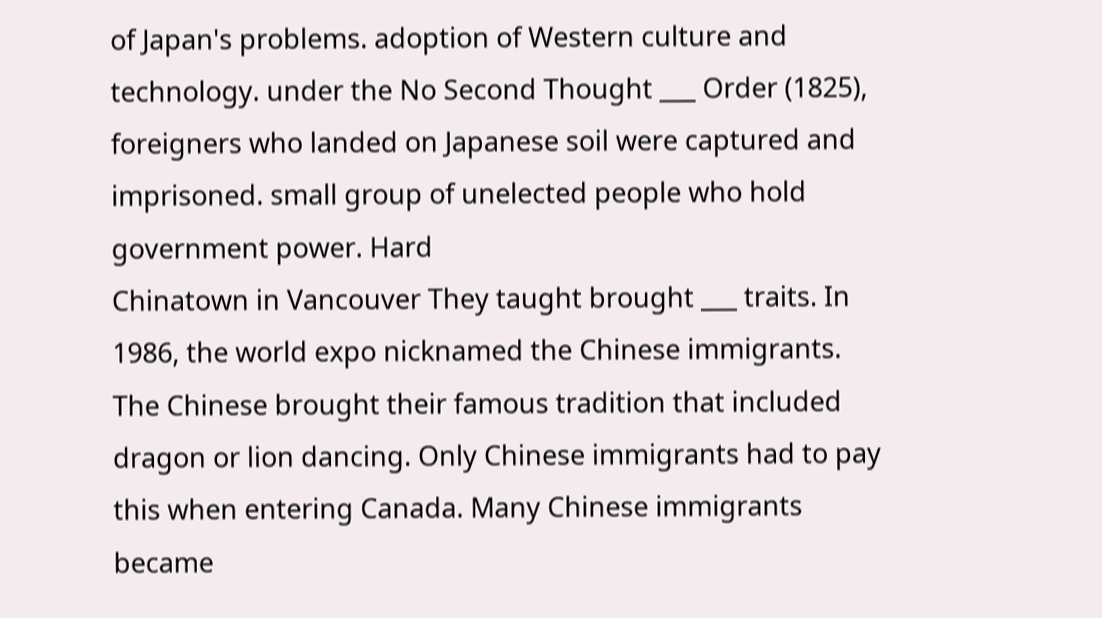of Japan's problems. adoption of Western culture and technology. under the No Second Thought ___ Order (1825), foreigners who landed on Japanese soil were captured and imprisoned. small group of unelected people who hold government power. Hard
Chinatown in Vancouver They taught brought ___ traits. In 1986, the world expo nicknamed the Chinese immigrants. The Chinese brought their famous tradition that included dragon or lion dancing. Only Chinese immigrants had to pay this when entering Canada. Many Chinese immigrants became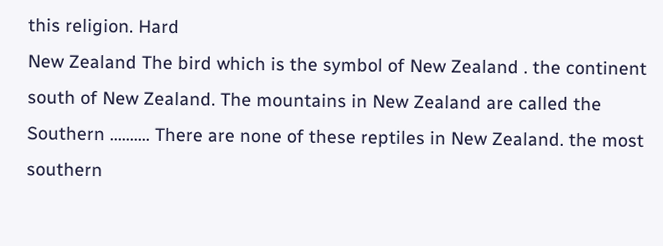this religion. Hard
New Zealand The bird which is the symbol of New Zealand . the continent south of New Zealand. The mountains in New Zealand are called the Southern .......... There are none of these reptiles in New Zealand. the most southern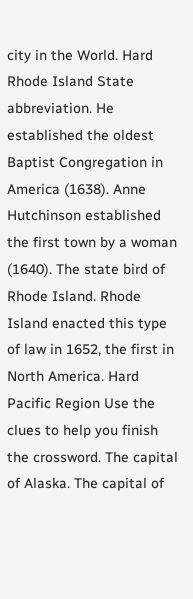city in the World. Hard
Rhode Island State abbreviation. He established the oldest Baptist Congregation in America (1638). Anne Hutchinson established the first town by a woman (1640). The state bird of Rhode Island. Rhode Island enacted this type of law in 1652, the first in North America. Hard
Pacific Region Use the clues to help you finish the crossword. The capital of Alaska. The capital of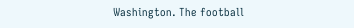Washington. The football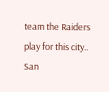team the Raiders play for this city.. San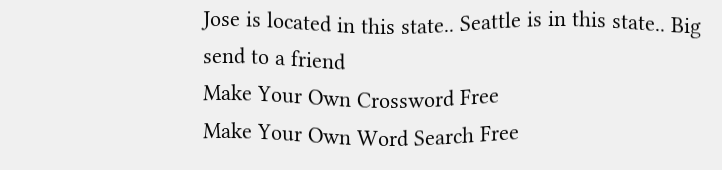Jose is located in this state.. Seattle is in this state.. Big
send to a friend
Make Your Own Crossword Free
Make Your Own Word Search Free